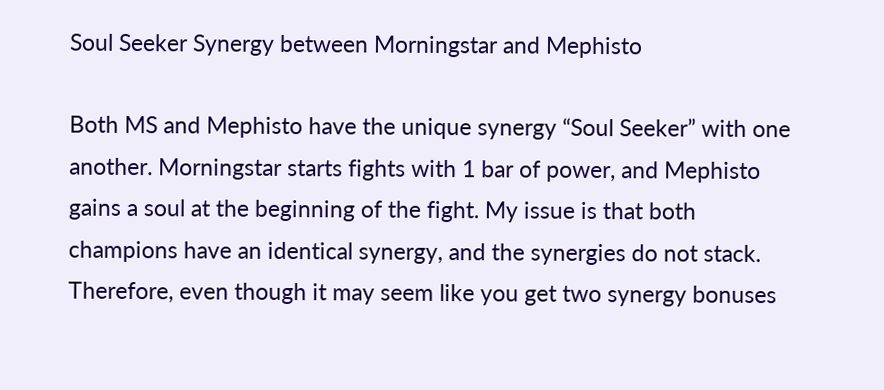Soul Seeker Synergy between Morningstar and Mephisto

Both MS and Mephisto have the unique synergy “Soul Seeker” with one another. Morningstar starts fights with 1 bar of power, and Mephisto gains a soul at the beginning of the fight. My issue is that both champions have an identical synergy, and the synergies do not stack. Therefore, even though it may seem like you get two synergy bonuses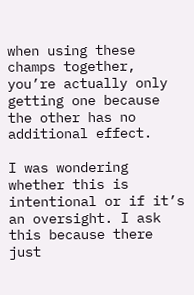when using these champs together, you’re actually only getting one because the other has no additional effect.

I was wondering whether this is intentional or if it’s an oversight. I ask this because there just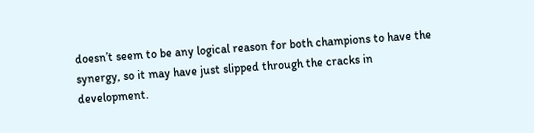doesn’t seem to be any logical reason for both champions to have the synergy, so it may have just slipped through the cracks in development.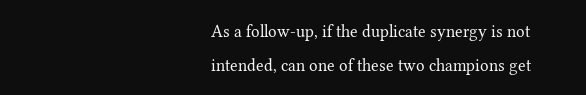As a follow-up, if the duplicate synergy is not intended, can one of these two champions get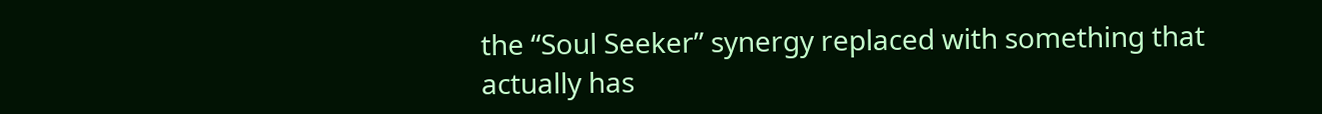the “Soul Seeker” synergy replaced with something that actually has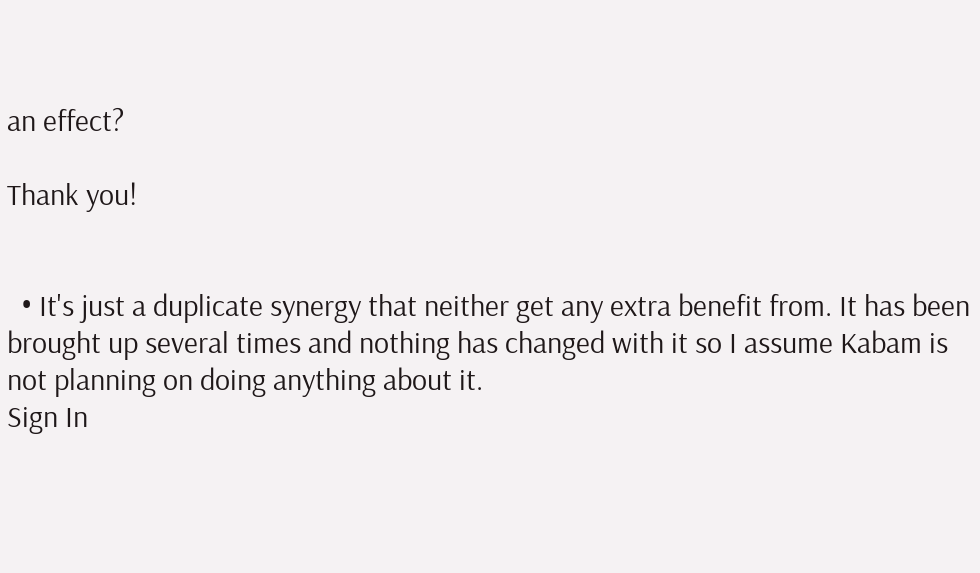an effect?

Thank you!


  • It's just a duplicate synergy that neither get any extra benefit from. It has been brought up several times and nothing has changed with it so I assume Kabam is not planning on doing anything about it.
Sign In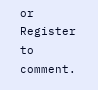or Register to comment.